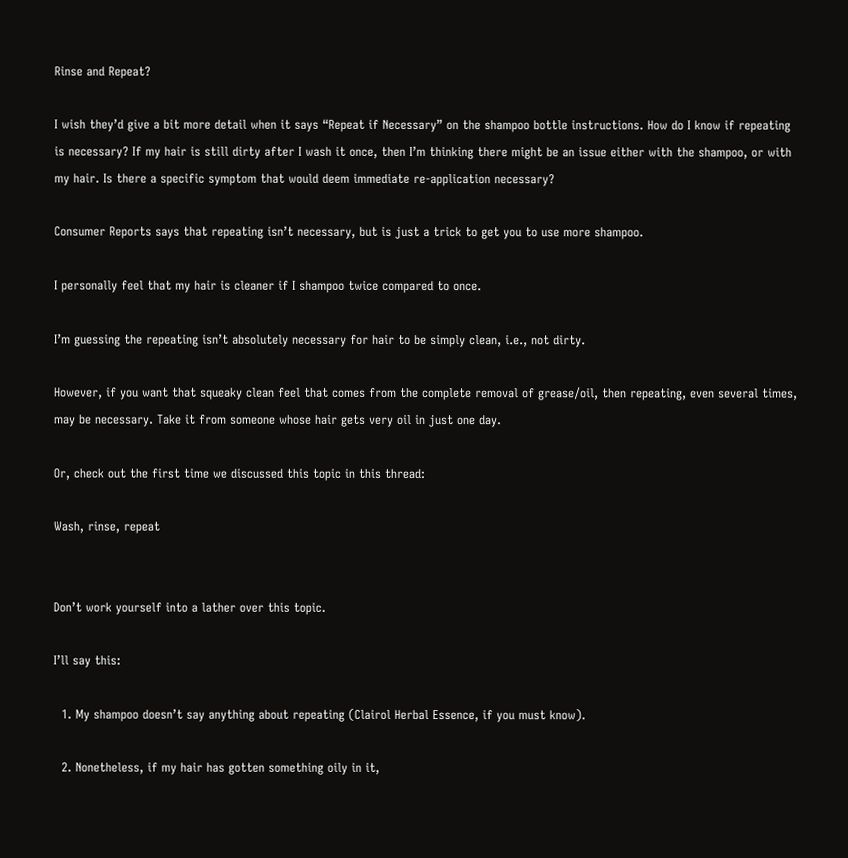Rinse and Repeat?

I wish they’d give a bit more detail when it says “Repeat if Necessary” on the shampoo bottle instructions. How do I know if repeating is necessary? If my hair is still dirty after I wash it once, then I’m thinking there might be an issue either with the shampoo, or with my hair. Is there a specific symptom that would deem immediate re-application necessary?

Consumer Reports says that repeating isn’t necessary, but is just a trick to get you to use more shampoo.

I personally feel that my hair is cleaner if I shampoo twice compared to once.

I’m guessing the repeating isn’t absolutely necessary for hair to be simply clean, i.e., not dirty.

However, if you want that squeaky clean feel that comes from the complete removal of grease/oil, then repeating, even several times, may be necessary. Take it from someone whose hair gets very oil in just one day.

Or, check out the first time we discussed this topic in this thread:

Wash, rinse, repeat


Don’t work yourself into a lather over this topic.

I’ll say this:

  1. My shampoo doesn’t say anything about repeating (Clairol Herbal Essence, if you must know).

  2. Nonetheless, if my hair has gotten something oily in it,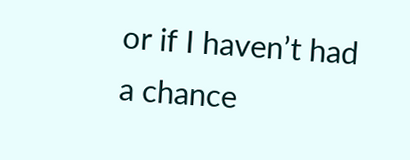or if I haven’t had a chance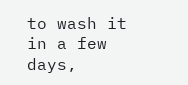to wash it in a few days,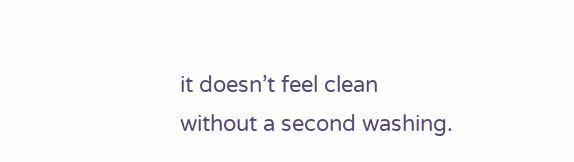it doesn’t feel clean without a second washing.